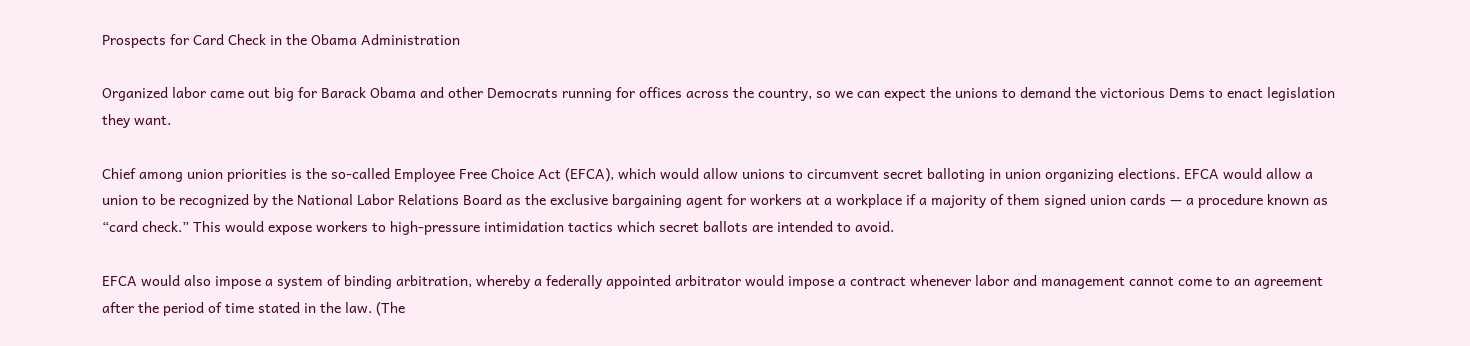Prospects for Card Check in the Obama Administration

Organized labor came out big for Barack Obama and other Democrats running for offices across the country, so we can expect the unions to demand the victorious Dems to enact legislation they want.

Chief among union priorities is the so-called Employee Free Choice Act (EFCA), which would allow unions to circumvent secret balloting in union organizing elections. EFCA would allow a union to be recognized by the National Labor Relations Board as the exclusive bargaining agent for workers at a workplace if a majority of them signed union cards — a procedure known as “card check.” This would expose workers to high-pressure intimidation tactics which secret ballots are intended to avoid.

EFCA would also impose a system of binding arbitration, whereby a federally appointed arbitrator would impose a contract whenever labor and management cannot come to an agreement after the period of time stated in the law. (The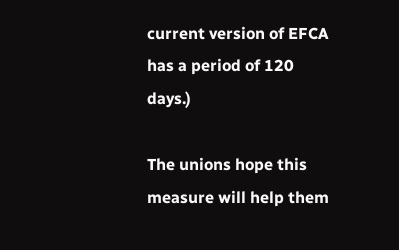current version of EFCA has a period of 120 days.)

The unions hope this measure will help them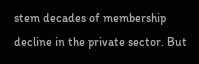stem decades of membership decline in the private sector. But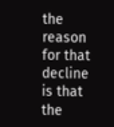the reason for that decline is that the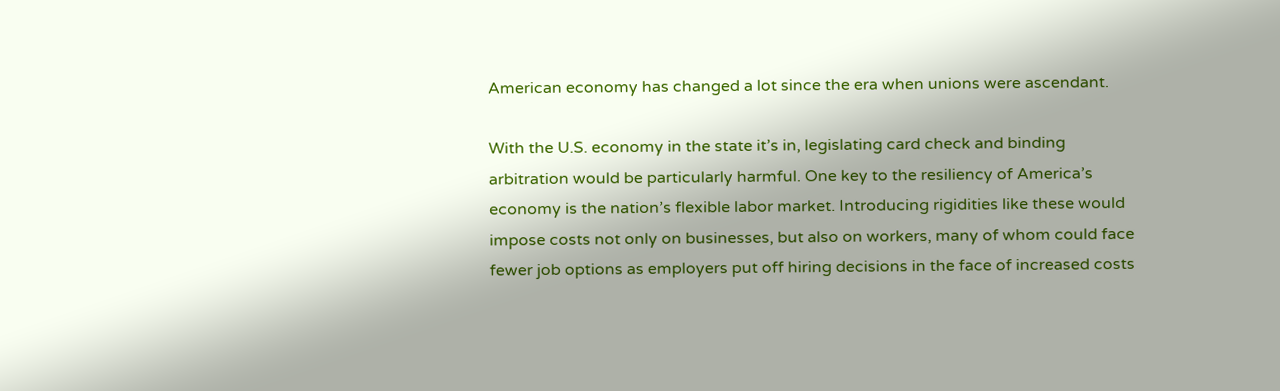American economy has changed a lot since the era when unions were ascendant.

With the U.S. economy in the state it’s in, legislating card check and binding arbitration would be particularly harmful. One key to the resiliency of America’s economy is the nation’s flexible labor market. Introducing rigidities like these would impose costs not only on businesses, but also on workers, many of whom could face fewer job options as employers put off hiring decisions in the face of increased costs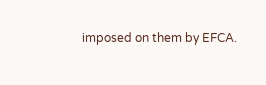imposed on them by EFCA.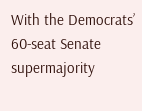With the Democrats’ 60-seat Senate supermajority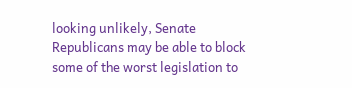looking unlikely, Senate Republicans may be able to block some of the worst legislation to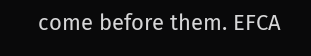come before them. EFCA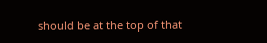should be at the top of that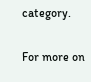category.

For more on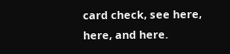card check, see here, here, and here.